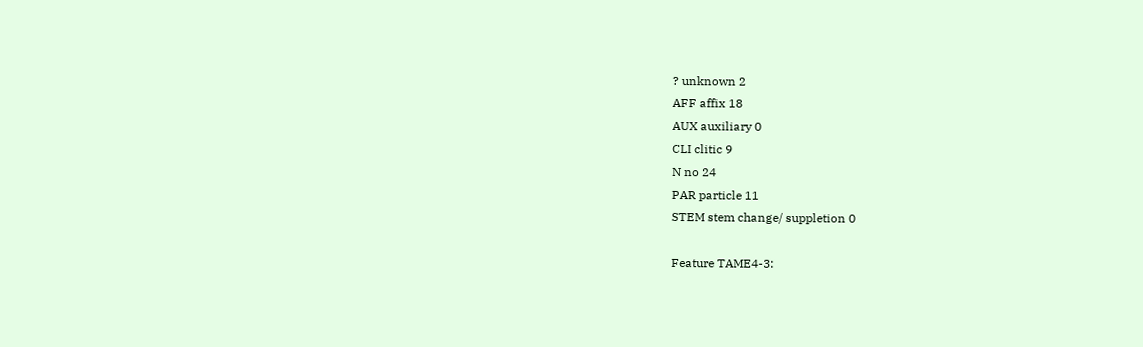? unknown 2
AFF affix 18
AUX auxiliary 0
CLI clitic 9
N no 24
PAR particle 11
STEM stem change/ suppletion 0

Feature TAME4-3: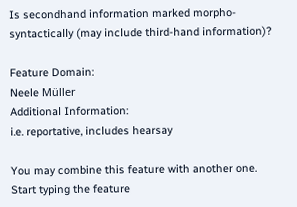Is secondhand information marked morpho-syntactically (may include third-hand information)?

Feature Domain:
Neele Müller
Additional Information:
i.e. reportative, includes hearsay

You may combine this feature with another one. Start typing the feature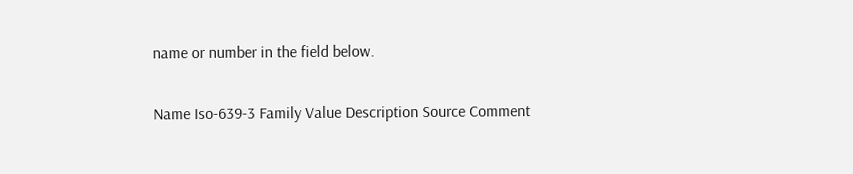name or number in the field below.

Name Iso-639-3 Family Value Description Source Comment